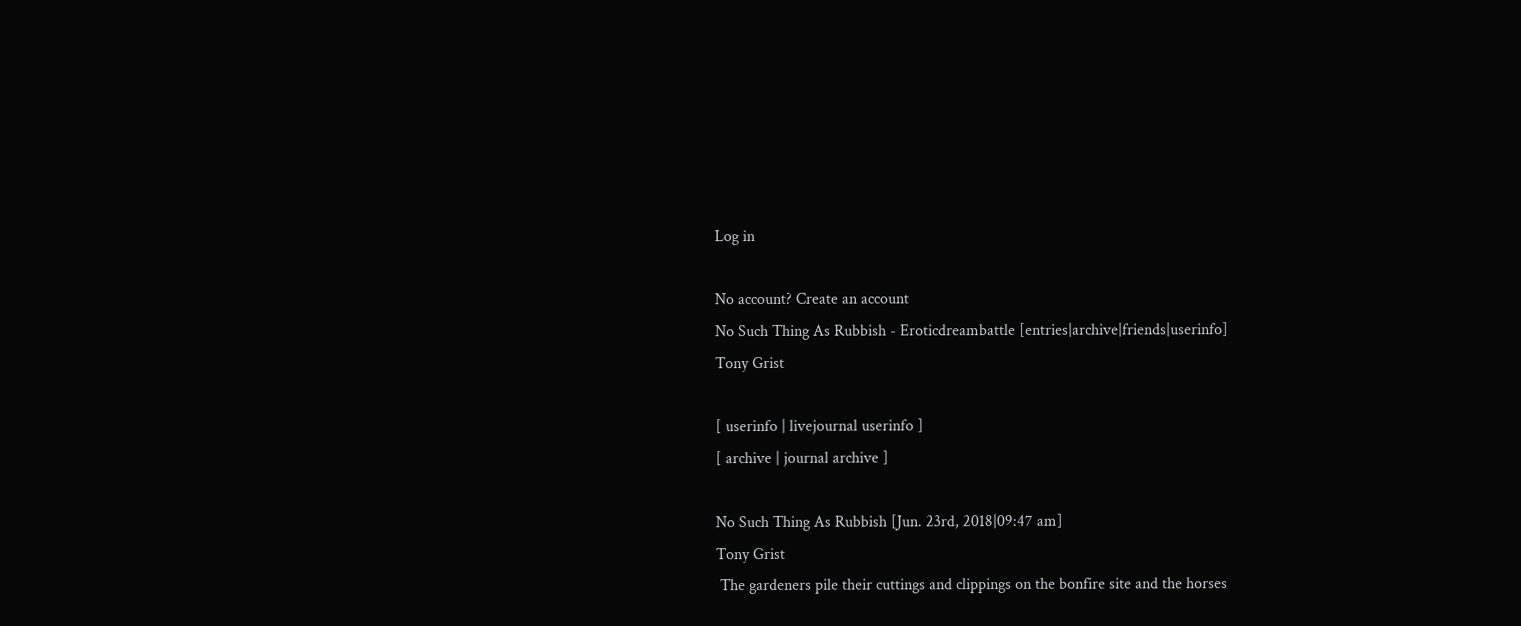Log in

No account? Create an account
No Such Thing As Rubbish - Eroticdreambattle [entries|archive|friends|userinfo]
Tony Grist

[ userinfo | livejournal userinfo ]
[ archive | journal archive ]

No Such Thing As Rubbish [Jun. 23rd, 2018|09:47 am]
Tony Grist
 The gardeners pile their cuttings and clippings on the bonfire site and the horses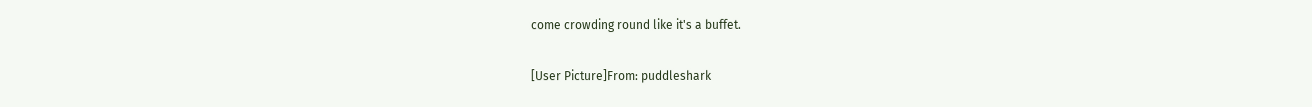come crowding round like it's a buffet.

[User Picture]From: puddleshark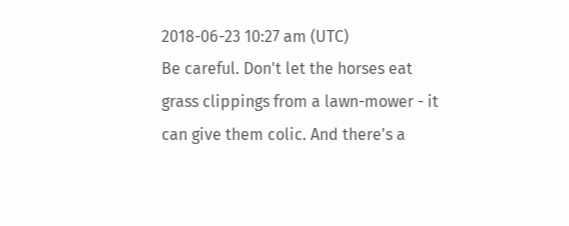2018-06-23 10:27 am (UTC)
Be careful. Don't let the horses eat grass clippings from a lawn-mower - it can give them colic. And there's a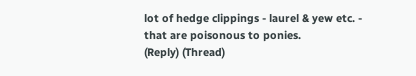lot of hedge clippings - laurel & yew etc. - that are poisonous to ponies.
(Reply) (Thread)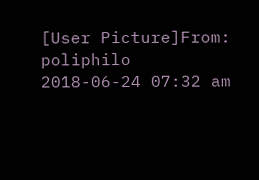[User Picture]From: poliphilo
2018-06-24 07:32 am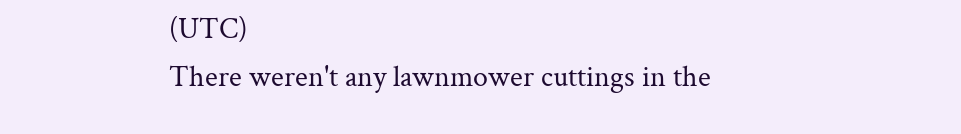(UTC)
There weren't any lawnmower cuttings in the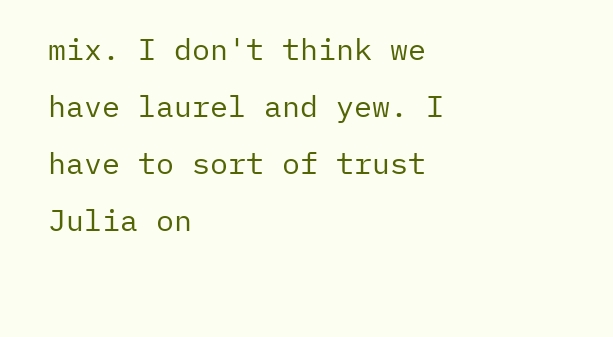mix. I don't think we have laurel and yew. I have to sort of trust Julia on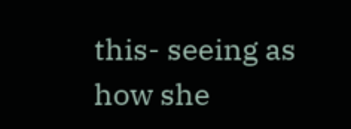this- seeing as how she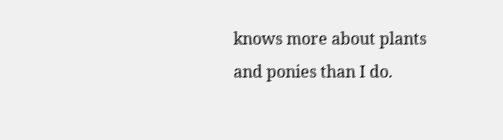knows more about plants and ponies than I do.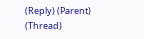(Reply) (Parent) (Thread)